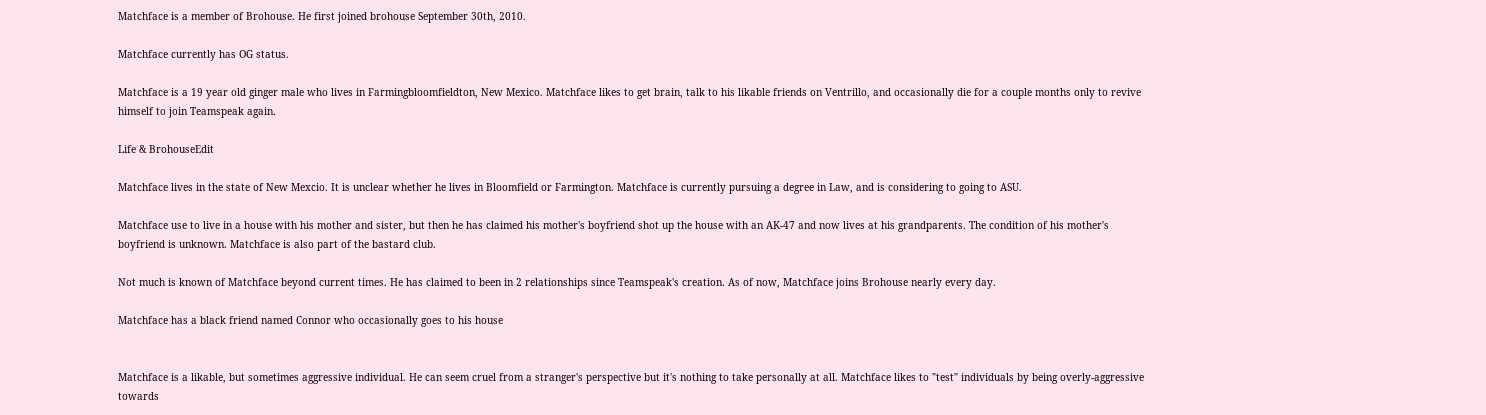Matchface is a member of Brohouse. He first joined brohouse September 30th, 2010.

Matchface currently has OG status.

Matchface is a 19 year old ginger male who lives in Farmingbloomfieldton, New Mexico. Matchface likes to get brain, talk to his likable friends on Ventrillo, and occasionally die for a couple months only to revive himself to join Teamspeak again.

Life & BrohouseEdit

Matchface lives in the state of New Mexcio. It is unclear whether he lives in Bloomfield or Farmington. Matchface is currently pursuing a degree in Law, and is considering to going to ASU.

Matchface use to live in a house with his mother and sister, but then he has claimed his mother's boyfriend shot up the house with an AK-47 and now lives at his grandparents. The condition of his mother's boyfriend is unknown. Matchface is also part of the bastard club.

Not much is known of Matchface beyond current times. He has claimed to been in 2 relationships since Teamspeak's creation. As of now, Matchface joins Brohouse nearly every day.

Matchface has a black friend named Connor who occasionally goes to his house


Matchface is a likable, but sometimes aggressive individual. He can seem cruel from a stranger's perspective but it's nothing to take personally at all. Matchface likes to "test" individuals by being overly-aggressive towards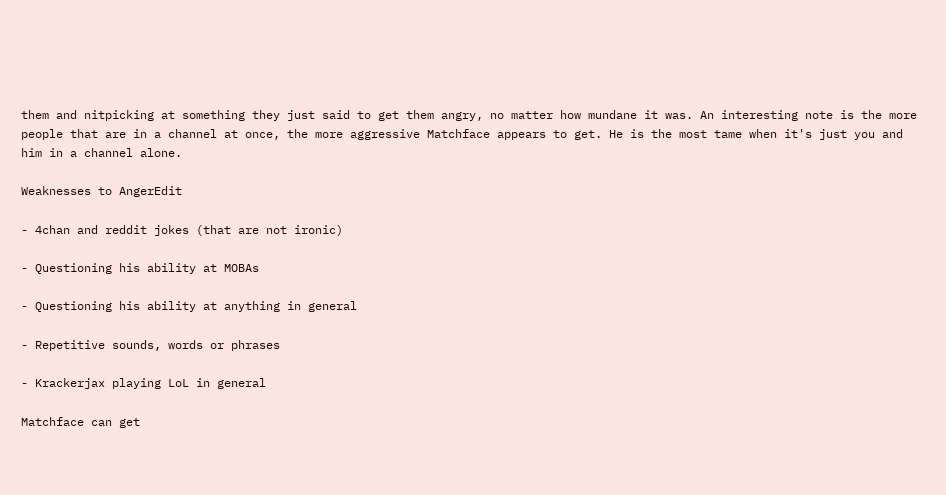them and nitpicking at something they just said to get them angry, no matter how mundane it was. An interesting note is the more people that are in a channel at once, the more aggressive Matchface appears to get. He is the most tame when it's just you and him in a channel alone.

Weaknesses to AngerEdit

- 4chan and reddit jokes (that are not ironic)

- Questioning his ability at MOBAs

- Questioning his ability at anything in general

- Repetitive sounds, words or phrases

- Krackerjax playing LoL in general

Matchface can get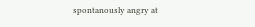spontanously angry at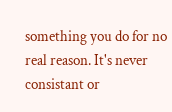something you do for no real reason. It's never consistant or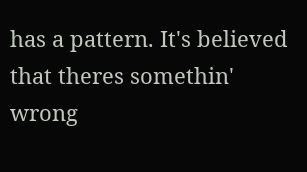has a pattern. It's believed that theres somethin' wrong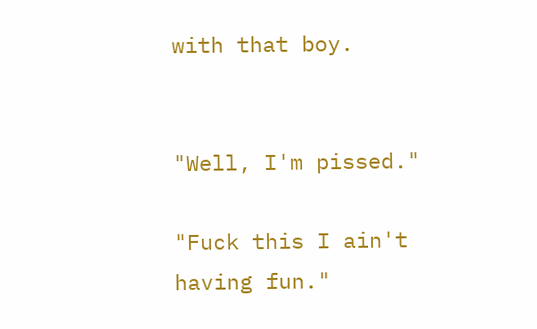with that boy.


"Well, I'm pissed."

"Fuck this I ain't having fun."